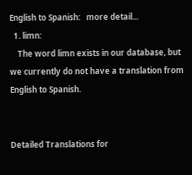English to Spanish:   more detail...
  1. limn:
    The word limn exists in our database, but we currently do not have a translation from English to Spanish.


Detailed Translations for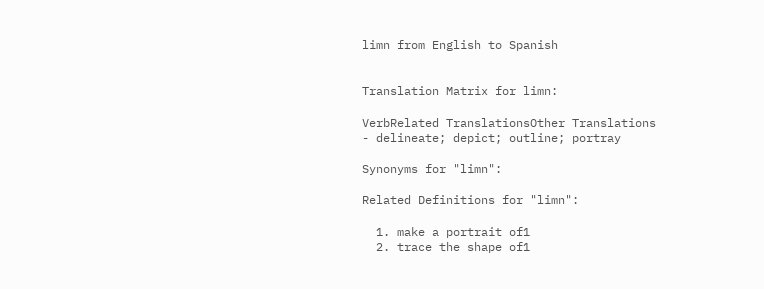limn from English to Spanish


Translation Matrix for limn:

VerbRelated TranslationsOther Translations
- delineate; depict; outline; portray

Synonyms for "limn":

Related Definitions for "limn":

  1. make a portrait of1
  2. trace the shape of1